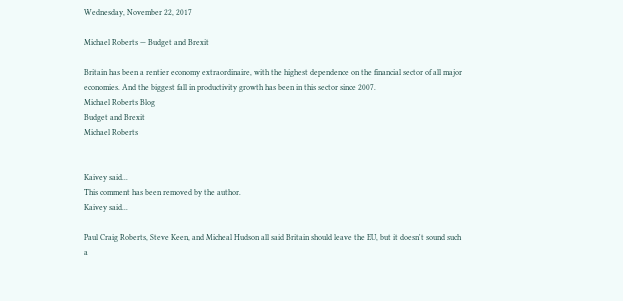Wednesday, November 22, 2017

Michael Roberts — Budget and Brexit

Britain has been a rentier economy extraordinaire, with the highest dependence on the financial sector of all major economies. And the biggest fall in productivity growth has been in this sector since 2007.
Michael Roberts Blog
Budget and Brexit
Michael Roberts


Kaivey said...
This comment has been removed by the author.
Kaivey said...

Paul Craig Roberts, Steve Keen, and Micheal Hudson all said Britain should leave the EU, but it doesn't sound such a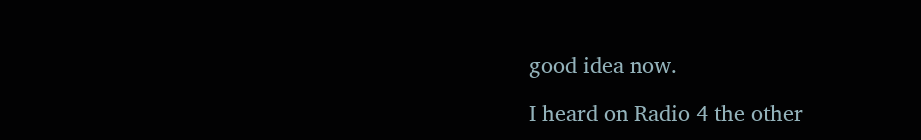good idea now.

I heard on Radio 4 the other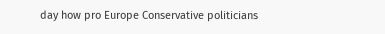day how pro Europe Conservative politicians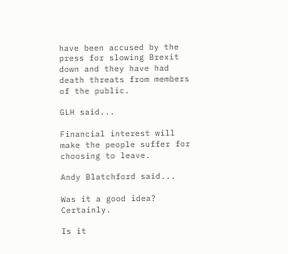have been accused by the press for slowing Brexit down and they have had death threats from members of the public.

GLH said...

Financial interest will make the people suffer for choosing to leave.

Andy Blatchford said...

Was it a good idea? Certainly.

Is it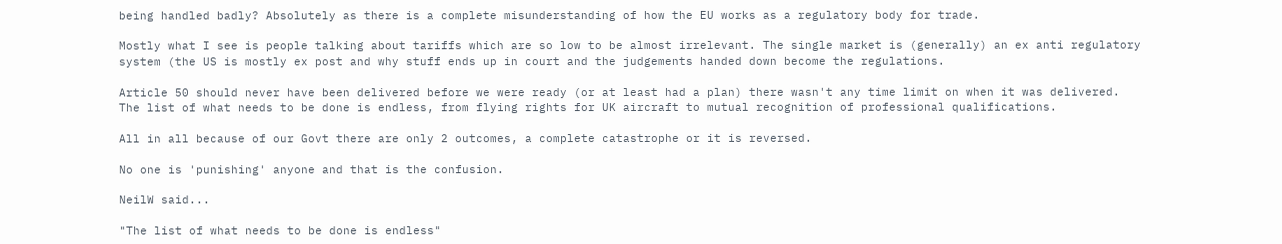being handled badly? Absolutely as there is a complete misunderstanding of how the EU works as a regulatory body for trade.

Mostly what I see is people talking about tariffs which are so low to be almost irrelevant. The single market is (generally) an ex anti regulatory system (the US is mostly ex post and why stuff ends up in court and the judgements handed down become the regulations.

Article 50 should never have been delivered before we were ready (or at least had a plan) there wasn't any time limit on when it was delivered.
The list of what needs to be done is endless, from flying rights for UK aircraft to mutual recognition of professional qualifications.

All in all because of our Govt there are only 2 outcomes, a complete catastrophe or it is reversed.

No one is 'punishing' anyone and that is the confusion.

NeilW said...

"The list of what needs to be done is endless"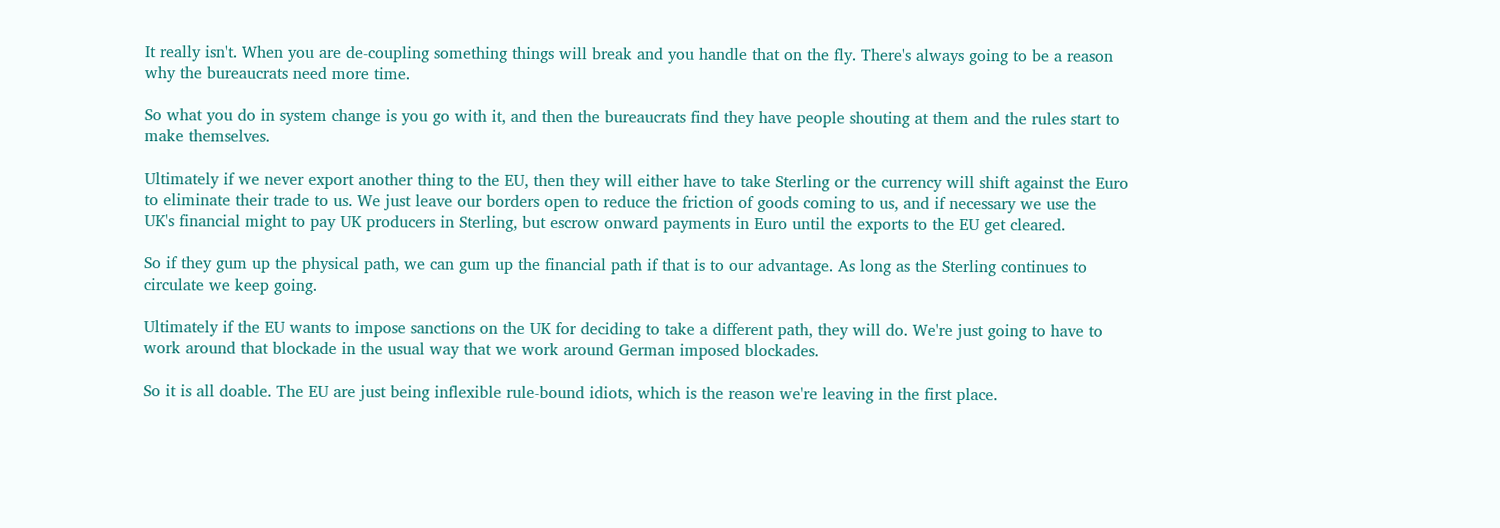It really isn't. When you are de-coupling something things will break and you handle that on the fly. There's always going to be a reason why the bureaucrats need more time.

So what you do in system change is you go with it, and then the bureaucrats find they have people shouting at them and the rules start to make themselves.

Ultimately if we never export another thing to the EU, then they will either have to take Sterling or the currency will shift against the Euro to eliminate their trade to us. We just leave our borders open to reduce the friction of goods coming to us, and if necessary we use the UK's financial might to pay UK producers in Sterling, but escrow onward payments in Euro until the exports to the EU get cleared.

So if they gum up the physical path, we can gum up the financial path if that is to our advantage. As long as the Sterling continues to circulate we keep going.

Ultimately if the EU wants to impose sanctions on the UK for deciding to take a different path, they will do. We're just going to have to work around that blockade in the usual way that we work around German imposed blockades.

So it is all doable. The EU are just being inflexible rule-bound idiots, which is the reason we're leaving in the first place.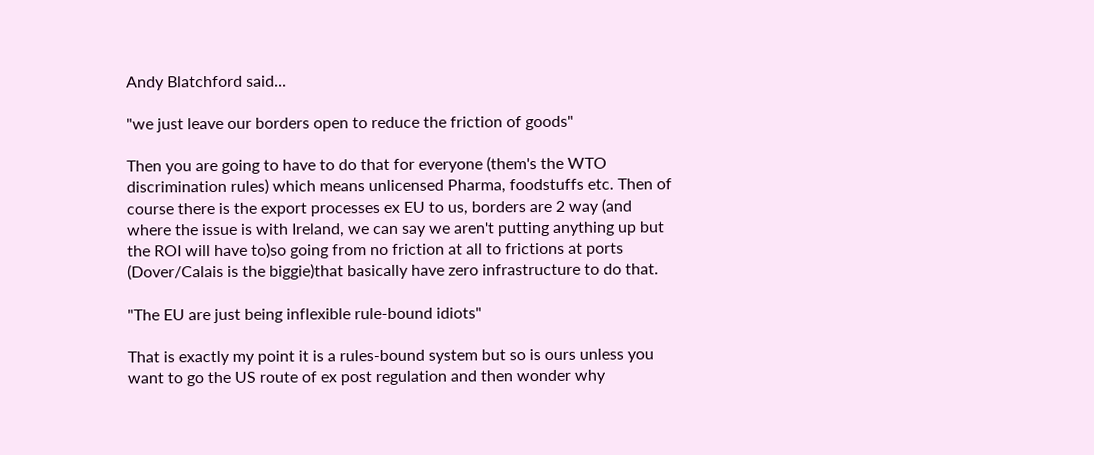Andy Blatchford said...

"we just leave our borders open to reduce the friction of goods"

Then you are going to have to do that for everyone (them's the WTO discrimination rules) which means unlicensed Pharma, foodstuffs etc. Then of course there is the export processes ex EU to us, borders are 2 way (and where the issue is with Ireland, we can say we aren't putting anything up but the ROI will have to)so going from no friction at all to frictions at ports (Dover/Calais is the biggie)that basically have zero infrastructure to do that.

"The EU are just being inflexible rule-bound idiots"

That is exactly my point it is a rules-bound system but so is ours unless you want to go the US route of ex post regulation and then wonder why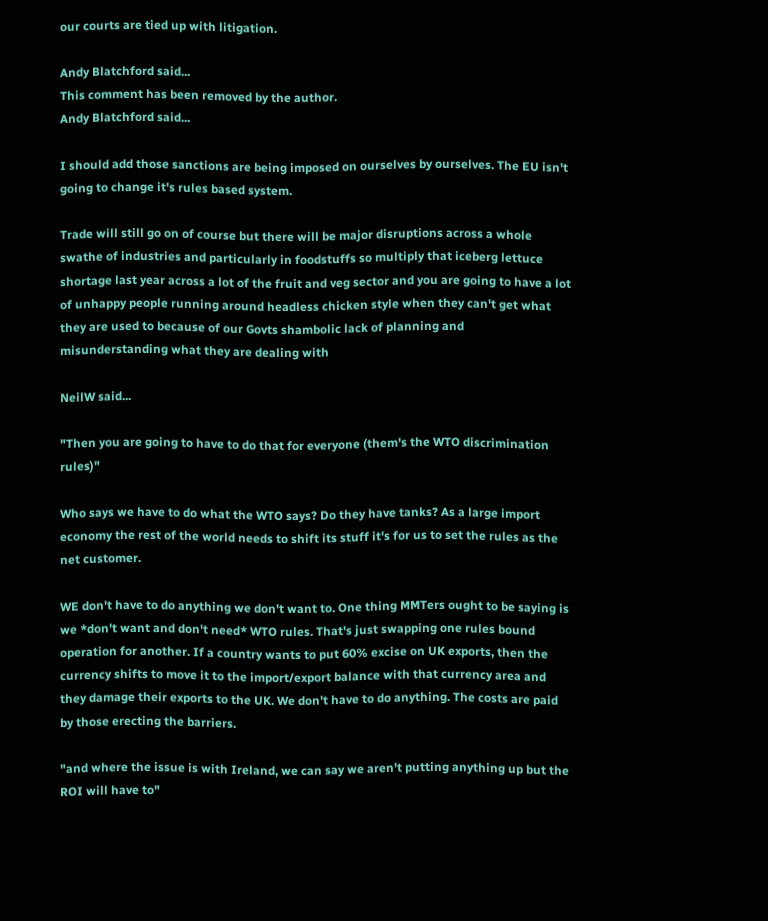our courts are tied up with litigation.

Andy Blatchford said...
This comment has been removed by the author.
Andy Blatchford said...

I should add those sanctions are being imposed on ourselves by ourselves. The EU isn't going to change it's rules based system.

Trade will still go on of course but there will be major disruptions across a whole swathe of industries and particularly in foodstuffs so multiply that iceberg lettuce shortage last year across a lot of the fruit and veg sector and you are going to have a lot of unhappy people running around headless chicken style when they can't get what they are used to because of our Govts shambolic lack of planning and misunderstanding what they are dealing with

NeilW said...

"Then you are going to have to do that for everyone (them's the WTO discrimination rules)"

Who says we have to do what the WTO says? Do they have tanks? As a large import economy the rest of the world needs to shift its stuff it's for us to set the rules as the net customer.

WE don't have to do anything we don't want to. One thing MMTers ought to be saying is we *don't want and don't need* WTO rules. That's just swapping one rules bound operation for another. If a country wants to put 60% excise on UK exports, then the currency shifts to move it to the import/export balance with that currency area and they damage their exports to the UK. We don't have to do anything. The costs are paid by those erecting the barriers.

"and where the issue is with Ireland, we can say we aren't putting anything up but the ROI will have to"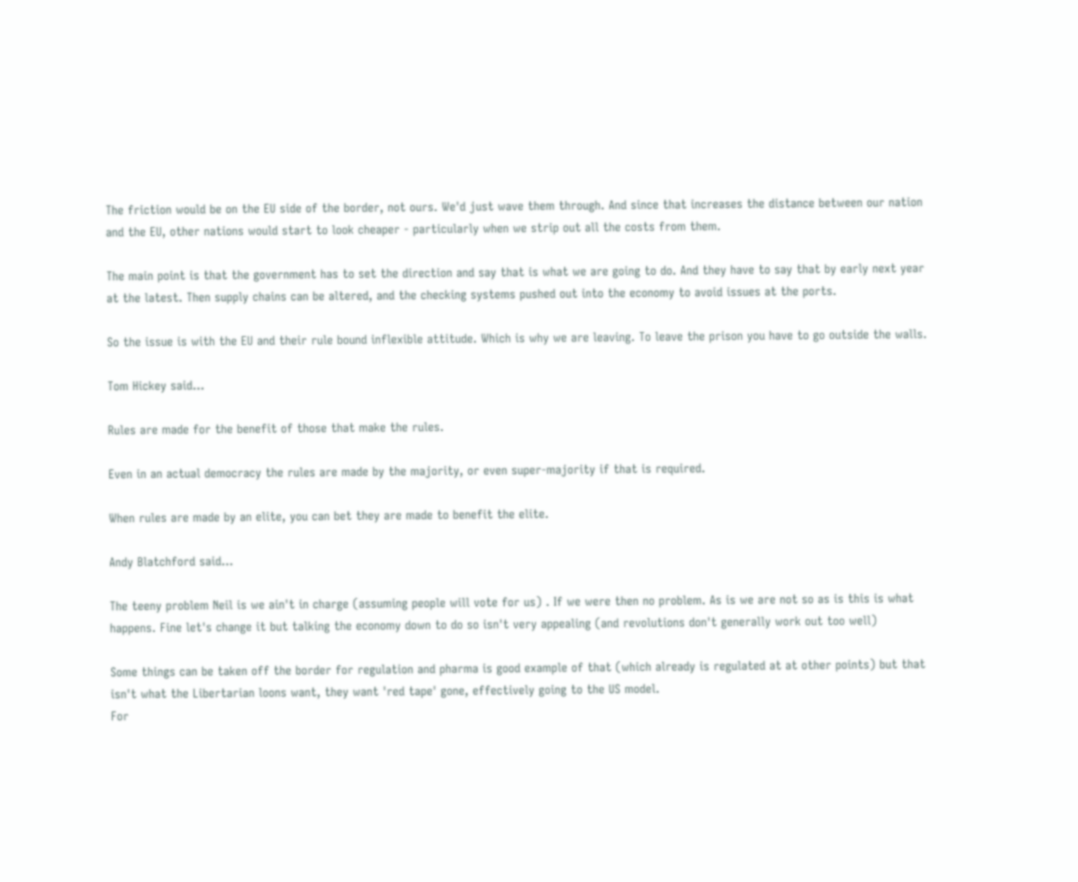The friction would be on the EU side of the border, not ours. We'd just wave them through. And since that increases the distance between our nation and the EU, other nations would start to look cheaper - particularly when we strip out all the costs from them.

The main point is that the government has to set the direction and say that is what we are going to do. And they have to say that by early next year at the latest. Then supply chains can be altered, and the checking systems pushed out into the economy to avoid issues at the ports.

So the issue is with the EU and their rule bound inflexible attitude. Which is why we are leaving. To leave the prison you have to go outside the walls.

Tom Hickey said...

Rules are made for the benefit of those that make the rules.

Even in an actual democracy the rules are made by the majority, or even super-majority if that is required.

When rules are made by an elite, you can bet they are made to benefit the elite.

Andy Blatchford said...

The teeny problem Neil is we ain't in charge (assuming people will vote for us) . If we were then no problem. As is we are not so as is this is what happens. Fine let's change it but talking the economy down to do so isn't very appealing (and revolutions don't generally work out too well)

Some things can be taken off the border for regulation and pharma is good example of that (which already is regulated at at other points) but that isn't what the Libertarian loons want, they want 'red tape' gone, effectively going to the US model.
For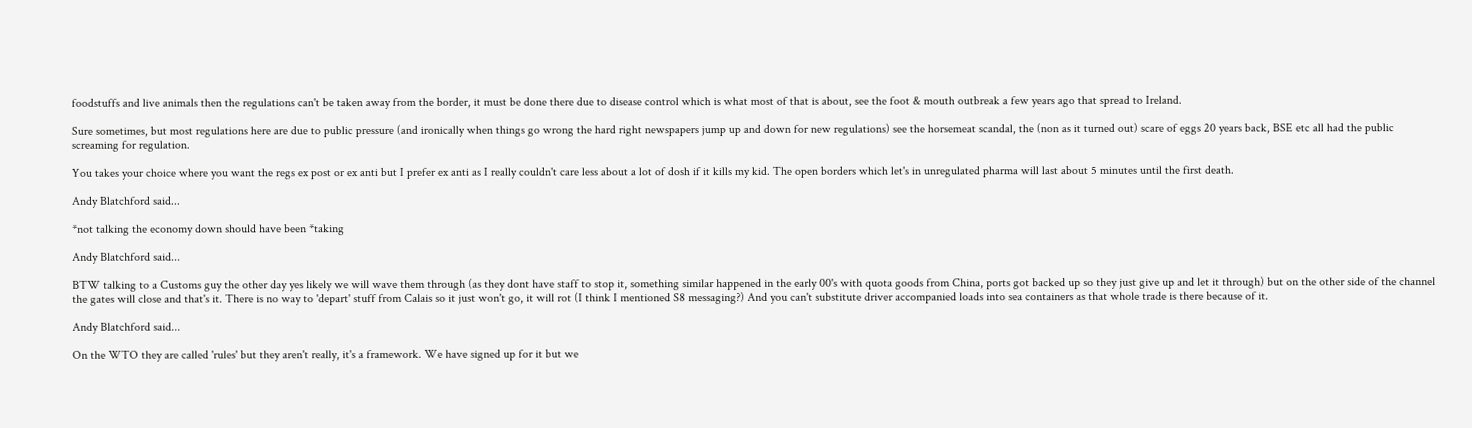foodstuffs and live animals then the regulations can't be taken away from the border, it must be done there due to disease control which is what most of that is about, see the foot & mouth outbreak a few years ago that spread to Ireland.

Sure sometimes, but most regulations here are due to public pressure (and ironically when things go wrong the hard right newspapers jump up and down for new regulations) see the horsemeat scandal, the (non as it turned out) scare of eggs 20 years back, BSE etc all had the public screaming for regulation.

You takes your choice where you want the regs ex post or ex anti but I prefer ex anti as I really couldn't care less about a lot of dosh if it kills my kid. The open borders which let's in unregulated pharma will last about 5 minutes until the first death.

Andy Blatchford said...

*not talking the economy down should have been *taking

Andy Blatchford said...

BTW talking to a Customs guy the other day yes likely we will wave them through (as they dont have staff to stop it, something similar happened in the early 00's with quota goods from China, ports got backed up so they just give up and let it through) but on the other side of the channel the gates will close and that's it. There is no way to 'depart' stuff from Calais so it just won't go, it will rot (I think I mentioned S8 messaging?) And you can't substitute driver accompanied loads into sea containers as that whole trade is there because of it.

Andy Blatchford said...

On the WTO they are called 'rules' but they aren't really, it's a framework. We have signed up for it but we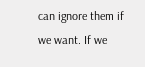can ignore them if we want. If we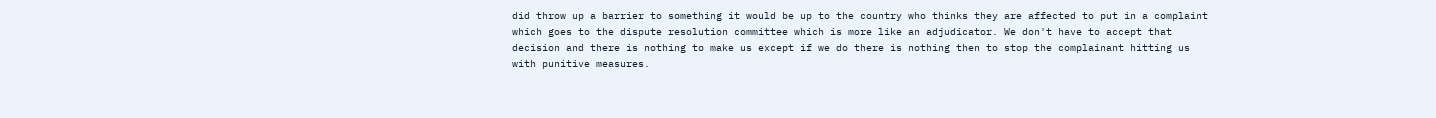did throw up a barrier to something it would be up to the country who thinks they are affected to put in a complaint which goes to the dispute resolution committee which is more like an adjudicator. We don't have to accept that decision and there is nothing to make us except if we do there is nothing then to stop the complainant hitting us with punitive measures.